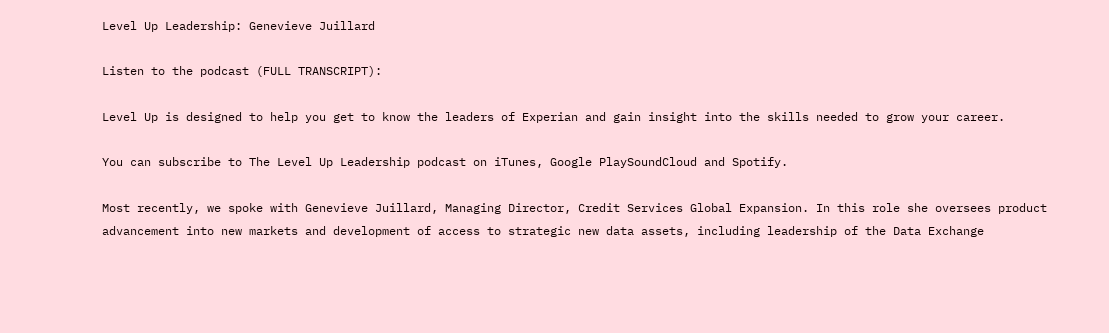Level Up Leadership: Genevieve Juillard

Listen to the podcast (FULL TRANSCRIPT):

Level Up is designed to help you get to know the leaders of Experian and gain insight into the skills needed to grow your career.

You can subscribe to The Level Up Leadership podcast on iTunes, Google PlaySoundCloud and Spotify.

Most recently, we spoke with Genevieve Juillard, Managing Director, Credit Services Global Expansion. In this role she oversees product advancement into new markets and development of access to strategic new data assets, including leadership of the Data Exchange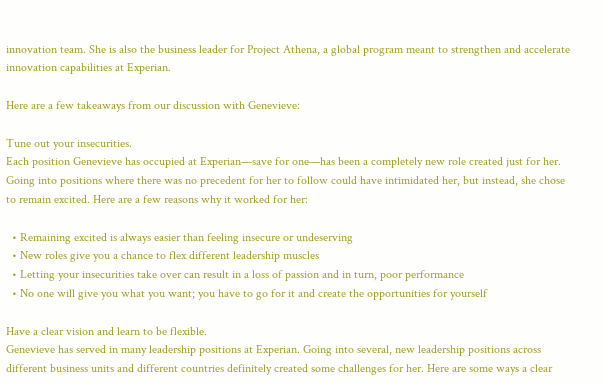innovation team. She is also the business leader for Project Athena, a global program meant to strengthen and accelerate innovation capabilities at Experian.

Here are a few takeaways from our discussion with Genevieve:

Tune out your insecurities.
Each position Genevieve has occupied at Experian—save for one—has been a completely new role created just for her. Going into positions where there was no precedent for her to follow could have intimidated her, but instead, she chose to remain excited. Here are a few reasons why it worked for her:

  • Remaining excited is always easier than feeling insecure or undeserving
  • New roles give you a chance to flex different leadership muscles
  • Letting your insecurities take over can result in a loss of passion and in turn, poor performance
  • No one will give you what you want; you have to go for it and create the opportunities for yourself

Have a clear vision and learn to be flexible.
Genevieve has served in many leadership positions at Experian. Going into several, new leadership positions across different business units and different countries definitely created some challenges for her. Here are some ways a clear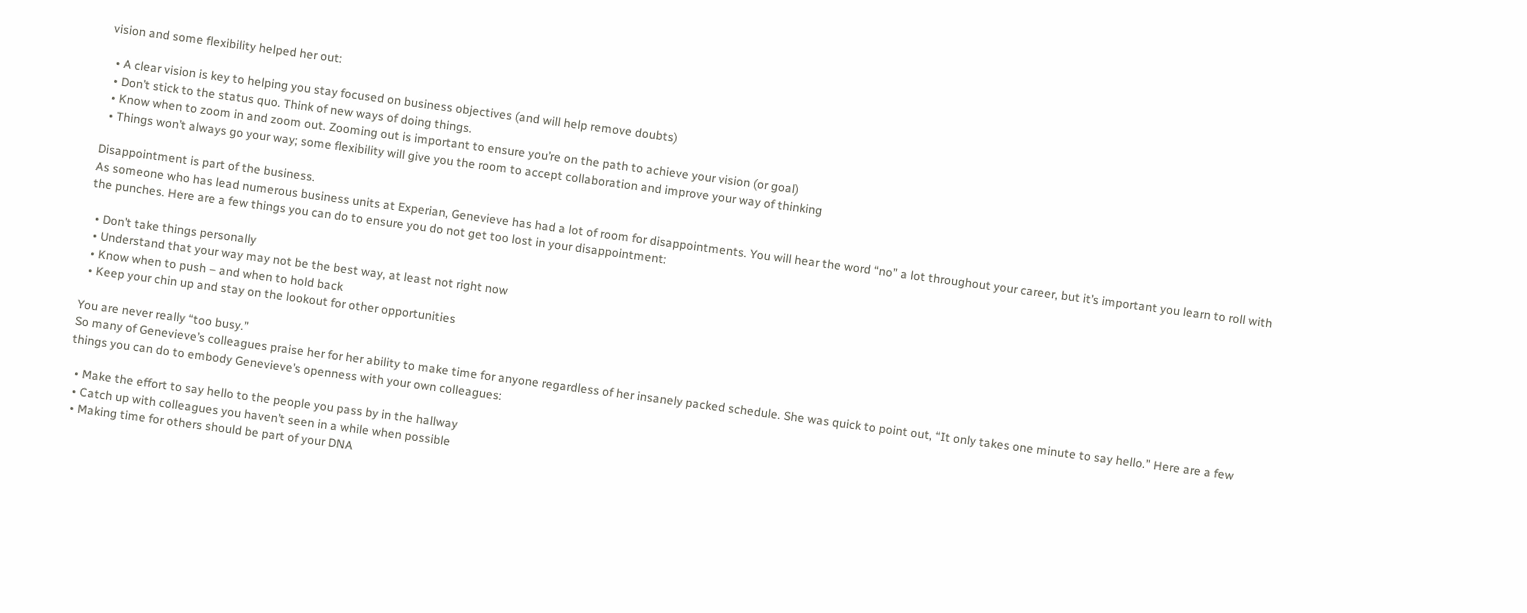vision and some flexibility helped her out:

  • A clear vision is key to helping you stay focused on business objectives (and will help remove doubts)
  • Don’t stick to the status quo. Think of new ways of doing things.
  • Know when to zoom in and zoom out. Zooming out is important to ensure you’re on the path to achieve your vision (or goal)
  • Things won’t always go your way; some flexibility will give you the room to accept collaboration and improve your way of thinking

Disappointment is part of the business.
As someone who has lead numerous business units at Experian, Genevieve has had a lot of room for disappointments. You will hear the word “no” a lot throughout your career, but it’s important you learn to roll with the punches. Here are a few things you can do to ensure you do not get too lost in your disappointment:

  • Don’t take things personally
  • Understand that your way may not be the best way, at least not right now
  • Know when to push – and when to hold back
  • Keep your chin up and stay on the lookout for other opportunities

You are never really “too busy.”
So many of Genevieve’s colleagues praise her for her ability to make time for anyone regardless of her insanely packed schedule. She was quick to point out, “It only takes one minute to say hello.” Here are a few things you can do to embody Genevieve’s openness with your own colleagues:

  • Make the effort to say hello to the people you pass by in the hallway
  • Catch up with colleagues you haven’t seen in a while when possible
  • Making time for others should be part of your DNA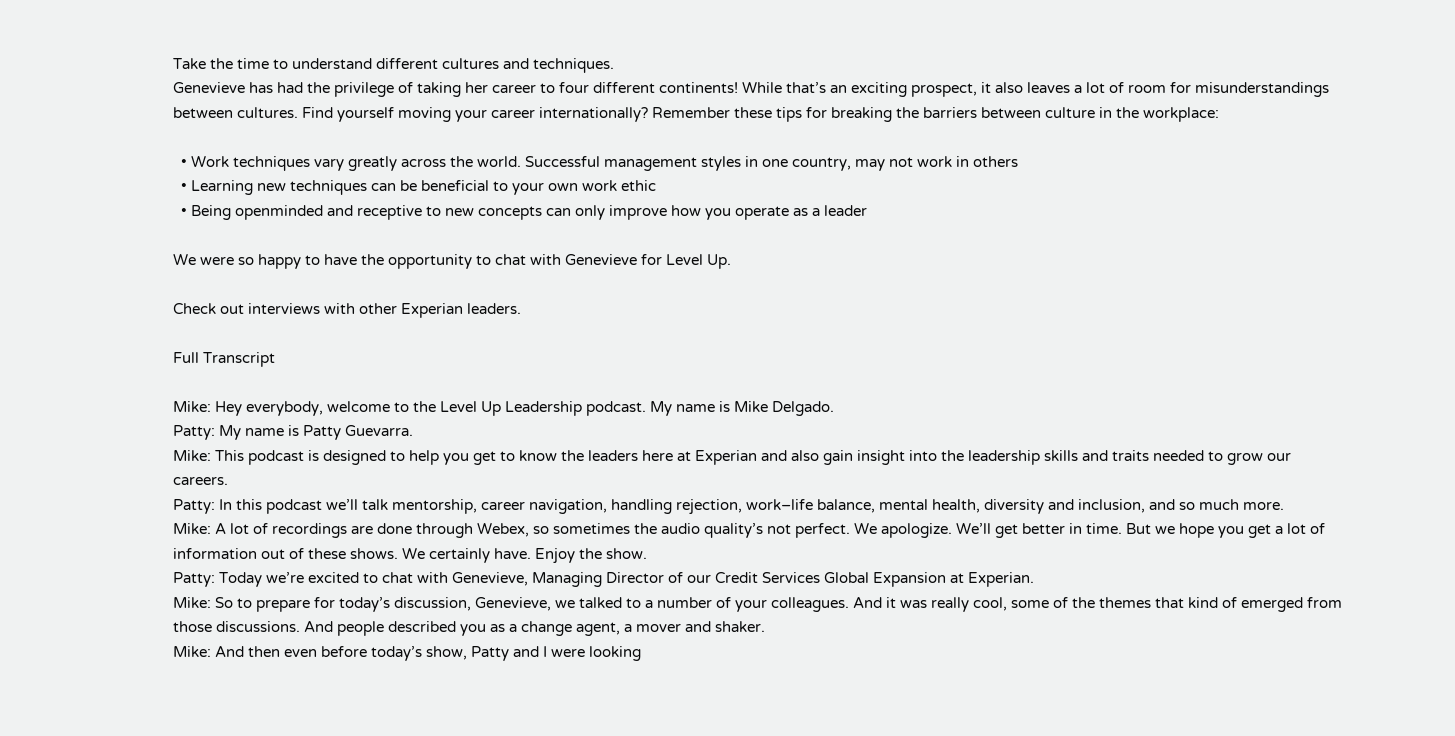Take the time to understand different cultures and techniques.
Genevieve has had the privilege of taking her career to four different continents! While that’s an exciting prospect, it also leaves a lot of room for misunderstandings between cultures. Find yourself moving your career internationally? Remember these tips for breaking the barriers between culture in the workplace:

  • Work techniques vary greatly across the world. Successful management styles in one country, may not work in others
  • Learning new techniques can be beneficial to your own work ethic
  • Being openminded and receptive to new concepts can only improve how you operate as a leader

We were so happy to have the opportunity to chat with Genevieve for Level Up.

Check out interviews with other Experian leaders.

Full Transcript

Mike: Hey everybody, welcome to the Level Up Leadership podcast. My name is Mike Delgado.
Patty: My name is Patty Guevarra.
Mike: This podcast is designed to help you get to know the leaders here at Experian and also gain insight into the leadership skills and traits needed to grow our careers.
Patty: In this podcast we’ll talk mentorship, career navigation, handling rejection, work–life balance, mental health, diversity and inclusion, and so much more.
Mike: A lot of recordings are done through Webex, so sometimes the audio quality’s not perfect. We apologize. We’ll get better in time. But we hope you get a lot of information out of these shows. We certainly have. Enjoy the show.
Patty: Today we’re excited to chat with Genevieve, Managing Director of our Credit Services Global Expansion at Experian.
Mike: So to prepare for today’s discussion, Genevieve, we talked to a number of your colleagues. And it was really cool, some of the themes that kind of emerged from those discussions. And people described you as a change agent, a mover and shaker.
Mike: And then even before today’s show, Patty and I were looking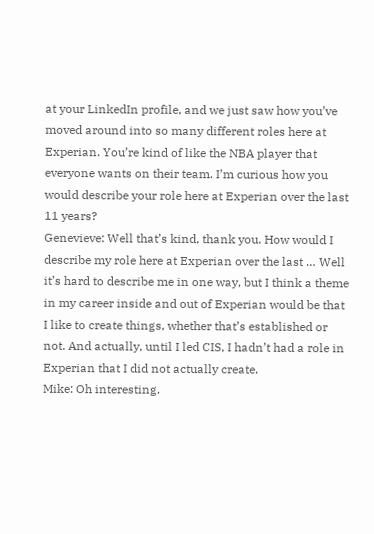at your LinkedIn profile, and we just saw how you’ve moved around into so many different roles here at Experian. You’re kind of like the NBA player that everyone wants on their team. I’m curious how you would describe your role here at Experian over the last 11 years?
Genevieve: Well that’s kind, thank you. How would I describe my role here at Experian over the last … Well it’s hard to describe me in one way, but I think a theme in my career inside and out of Experian would be that I like to create things, whether that’s established or not. And actually, until I led CIS, I hadn’t had a role in Experian that I did not actually create.
Mike: Oh interesting.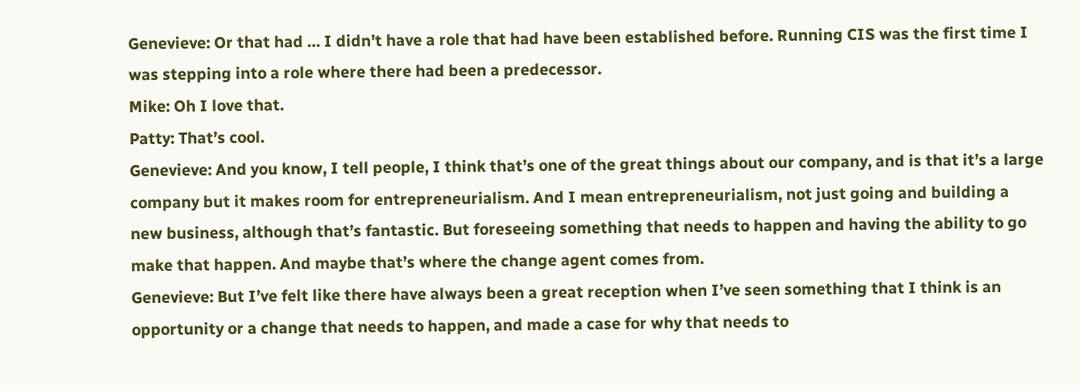Genevieve: Or that had … I didn’t have a role that had have been established before. Running CIS was the first time I was stepping into a role where there had been a predecessor.
Mike: Oh I love that.
Patty: That’s cool.
Genevieve: And you know, I tell people, I think that’s one of the great things about our company, and is that it’s a large company but it makes room for entrepreneurialism. And I mean entrepreneurialism, not just going and building a new business, although that’s fantastic. But foreseeing something that needs to happen and having the ability to go make that happen. And maybe that’s where the change agent comes from.
Genevieve: But I’ve felt like there have always been a great reception when I’ve seen something that I think is an opportunity or a change that needs to happen, and made a case for why that needs to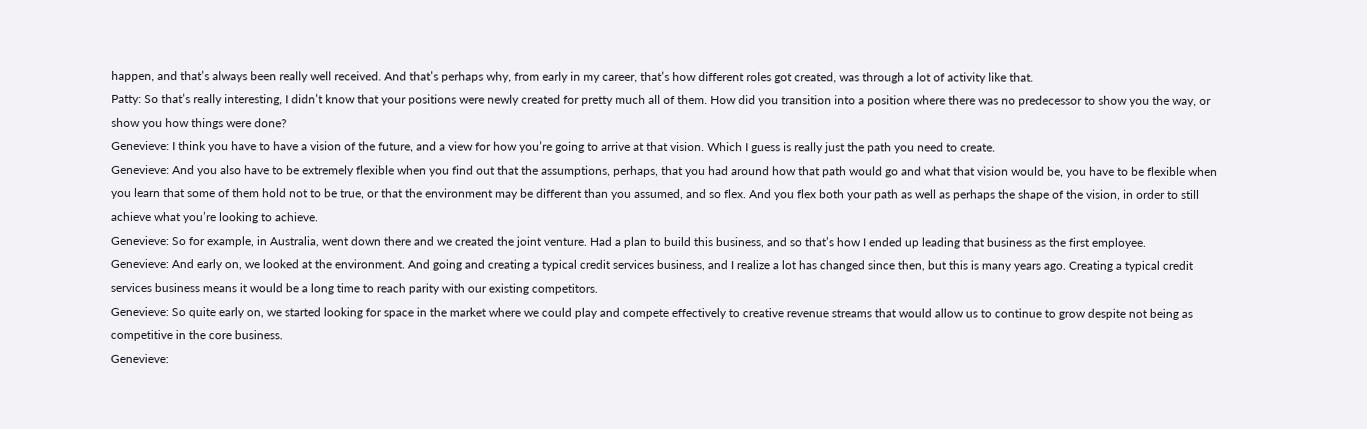happen, and that’s always been really well received. And that’s perhaps why, from early in my career, that’s how different roles got created, was through a lot of activity like that.
Patty: So that’s really interesting, I didn’t know that your positions were newly created for pretty much all of them. How did you transition into a position where there was no predecessor to show you the way, or show you how things were done?
Genevieve: I think you have to have a vision of the future, and a view for how you’re going to arrive at that vision. Which I guess is really just the path you need to create.
Genevieve: And you also have to be extremely flexible when you find out that the assumptions, perhaps, that you had around how that path would go and what that vision would be, you have to be flexible when you learn that some of them hold not to be true, or that the environment may be different than you assumed, and so flex. And you flex both your path as well as perhaps the shape of the vision, in order to still achieve what you’re looking to achieve.
Genevieve: So for example, in Australia, went down there and we created the joint venture. Had a plan to build this business, and so that’s how I ended up leading that business as the first employee.
Genevieve: And early on, we looked at the environment. And going and creating a typical credit services business, and I realize a lot has changed since then, but this is many years ago. Creating a typical credit services business means it would be a long time to reach parity with our existing competitors.
Genevieve: So quite early on, we started looking for space in the market where we could play and compete effectively to creative revenue streams that would allow us to continue to grow despite not being as competitive in the core business.
Genevieve: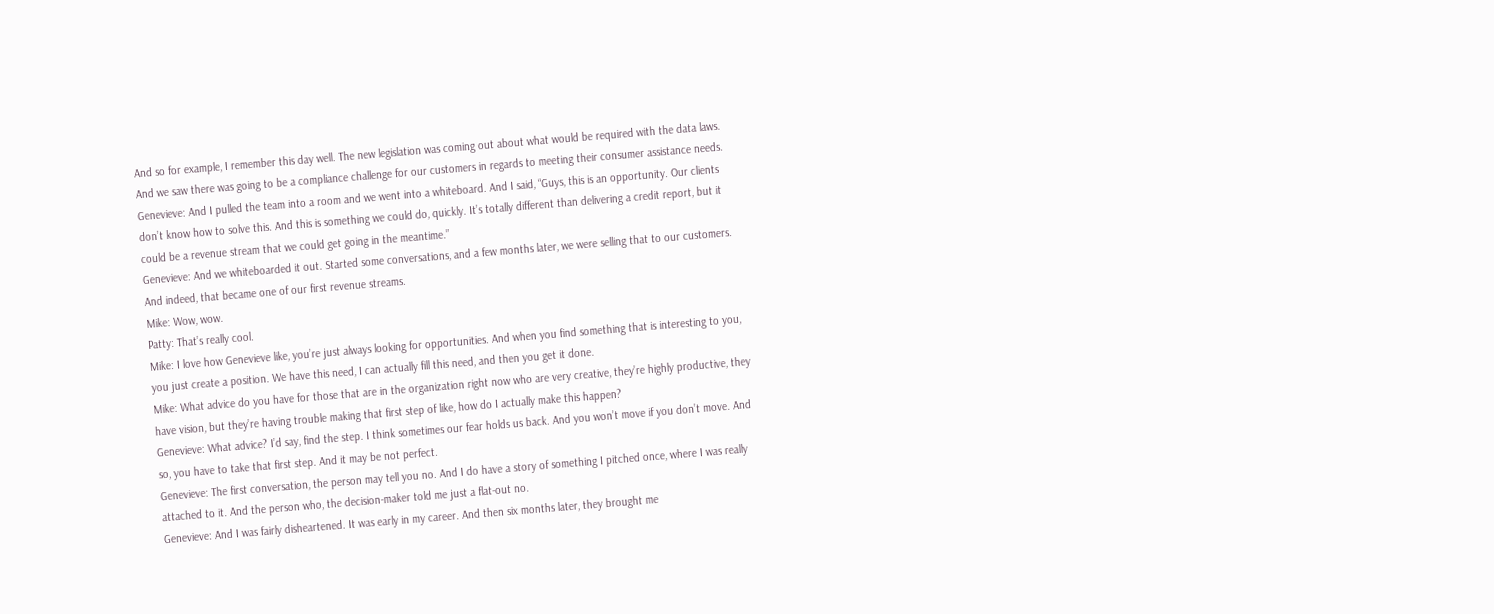And so for example, I remember this day well. The new legislation was coming out about what would be required with the data laws. And we saw there was going to be a compliance challenge for our customers in regards to meeting their consumer assistance needs.
Genevieve: And I pulled the team into a room and we went into a whiteboard. And I said, “Guys, this is an opportunity. Our clients don’t know how to solve this. And this is something we could do, quickly. It’s totally different than delivering a credit report, but it could be a revenue stream that we could get going in the meantime.”
Genevieve: And we whiteboarded it out. Started some conversations, and a few months later, we were selling that to our customers. And indeed, that became one of our first revenue streams.
Mike: Wow, wow.
Patty: That’s really cool.
Mike: I love how Genevieve like, you’re just always looking for opportunities. And when you find something that is interesting to you, you just create a position. We have this need, I can actually fill this need, and then you get it done.
Mike: What advice do you have for those that are in the organization right now who are very creative, they’re highly productive, they have vision, but they’re having trouble making that first step of like, how do I actually make this happen?
Genevieve: What advice? I’d say, find the step. I think sometimes our fear holds us back. And you won’t move if you don’t move. And so, you have to take that first step. And it may be not perfect.
Genevieve: The first conversation, the person may tell you no. And I do have a story of something I pitched once, where I was really attached to it. And the person who, the decision-maker told me just a flat-out no.
Genevieve: And I was fairly disheartened. It was early in my career. And then six months later, they brought me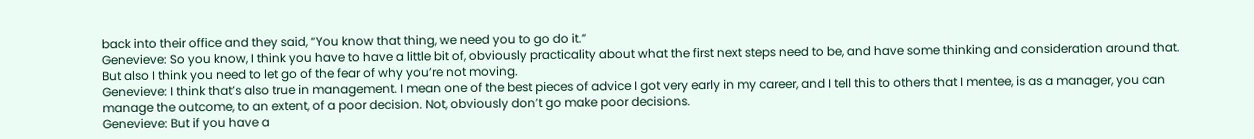back into their office and they said, “You know that thing, we need you to go do it.”
Genevieve: So you know, I think you have to have a little bit of, obviously practicality about what the first next steps need to be, and have some thinking and consideration around that. But also I think you need to let go of the fear of why you’re not moving.
Genevieve: I think that’s also true in management. I mean one of the best pieces of advice I got very early in my career, and I tell this to others that I mentee, is as a manager, you can manage the outcome, to an extent, of a poor decision. Not, obviously don’t go make poor decisions.
Genevieve: But if you have a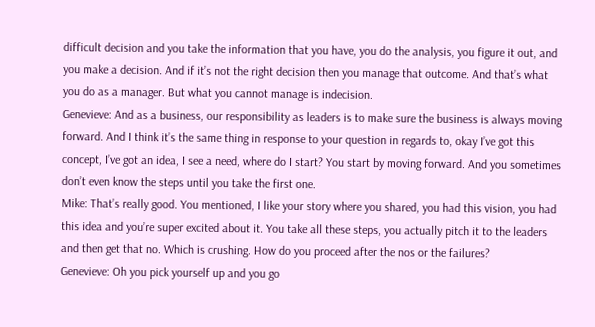difficult decision and you take the information that you have, you do the analysis, you figure it out, and you make a decision. And if it’s not the right decision then you manage that outcome. And that’s what you do as a manager. But what you cannot manage is indecision.
Genevieve: And as a business, our responsibility as leaders is to make sure the business is always moving forward. And I think it’s the same thing in response to your question in regards to, okay I’ve got this concept, I’ve got an idea, I see a need, where do I start? You start by moving forward. And you sometimes don’t even know the steps until you take the first one.
Mike: That’s really good. You mentioned, I like your story where you shared, you had this vision, you had this idea and you’re super excited about it. You take all these steps, you actually pitch it to the leaders and then get that no. Which is crushing. How do you proceed after the nos or the failures?
Genevieve: Oh you pick yourself up and you go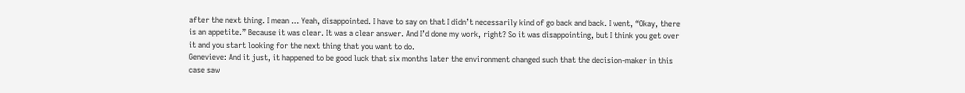after the next thing. I mean … Yeah, disappointed. I have to say on that I didn’t necessarily kind of go back and back. I went, “Okay, there is an appetite.” Because it was clear. It was a clear answer. And I’d done my work, right? So it was disappointing, but I think you get over it and you start looking for the next thing that you want to do.
Genevieve: And it just, it happened to be good luck that six months later the environment changed such that the decision-maker in this case saw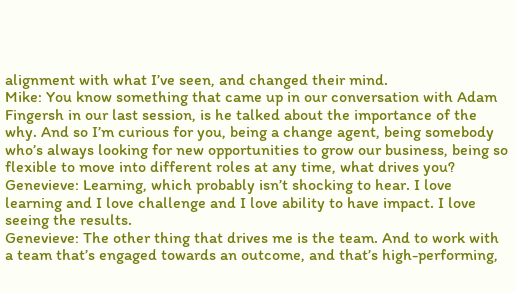alignment with what I’ve seen, and changed their mind.
Mike: You know something that came up in our conversation with Adam Fingersh in our last session, is he talked about the importance of the why. And so I’m curious for you, being a change agent, being somebody who’s always looking for new opportunities to grow our business, being so flexible to move into different roles at any time, what drives you?
Genevieve: Learning, which probably isn’t shocking to hear. I love learning and I love challenge and I love ability to have impact. I love seeing the results.
Genevieve: The other thing that drives me is the team. And to work with a team that’s engaged towards an outcome, and that’s high-performing,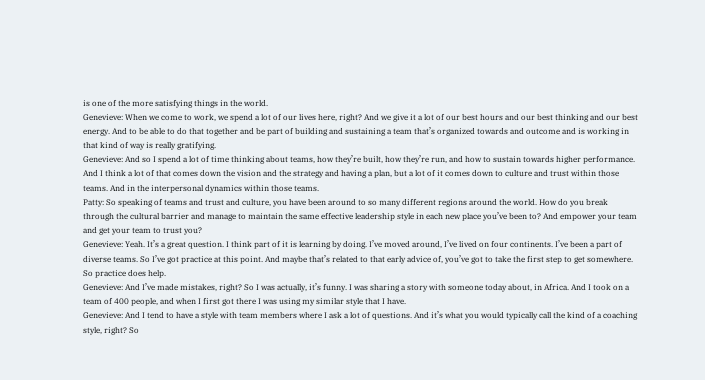is one of the more satisfying things in the world.
Genevieve: When we come to work, we spend a lot of our lives here, right? And we give it a lot of our best hours and our best thinking and our best energy. And to be able to do that together and be part of building and sustaining a team that’s organized towards and outcome and is working in that kind of way is really gratifying.
Genevieve: And so I spend a lot of time thinking about teams, how they’re built, how they’re run, and how to sustain towards higher performance. And I think a lot of that comes down the vision and the strategy and having a plan, but a lot of it comes down to culture and trust within those teams. And in the interpersonal dynamics within those teams.
Patty: So speaking of teams and trust and culture, you have been around to so many different regions around the world. How do you break through the cultural barrier and manage to maintain the same effective leadership style in each new place you’ve been to? And empower your team and get your team to trust you?
Genevieve: Yeah. It’s a great question. I think part of it is learning by doing. I’ve moved around, I’ve lived on four continents. I’ve been a part of diverse teams. So I’ve got practice at this point. And maybe that’s related to that early advice of, you’ve got to take the first step to get somewhere. So practice does help.
Genevieve: And I’ve made mistakes, right? So I was actually, it’s funny. I was sharing a story with someone today about, in Africa. And I took on a team of 400 people, and when I first got there I was using my similar style that I have.
Genevieve: And I tend to have a style with team members where I ask a lot of questions. And it’s what you would typically call the kind of a coaching style, right? So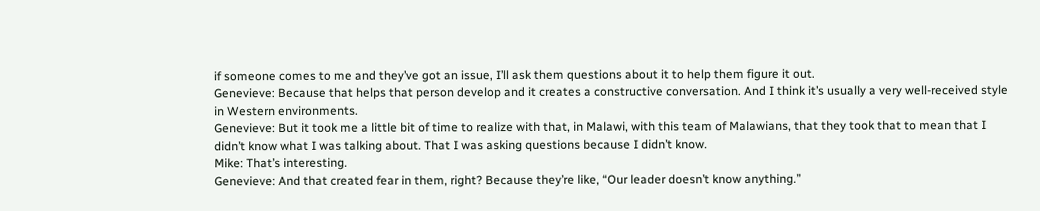if someone comes to me and they’ve got an issue, I’ll ask them questions about it to help them figure it out.
Genevieve: Because that helps that person develop and it creates a constructive conversation. And I think it’s usually a very well-received style in Western environments.
Genevieve: But it took me a little bit of time to realize with that, in Malawi, with this team of Malawians, that they took that to mean that I didn’t know what I was talking about. That I was asking questions because I didn’t know.
Mike: That’s interesting.
Genevieve: And that created fear in them, right? Because they’re like, “Our leader doesn’t know anything.”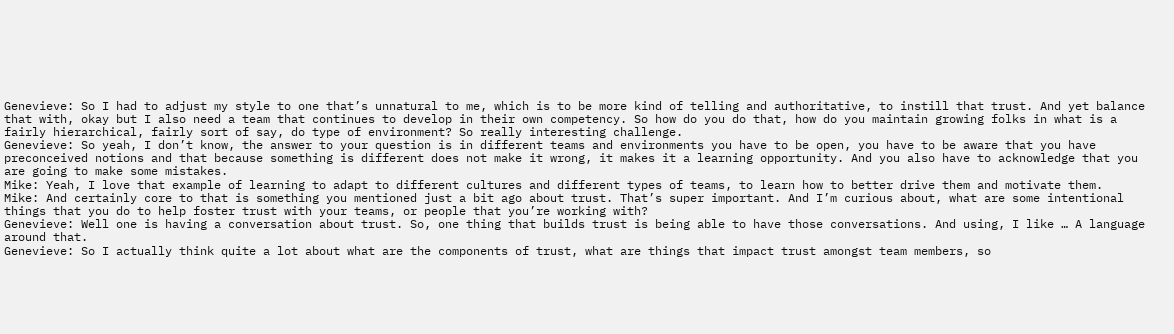Genevieve: So I had to adjust my style to one that’s unnatural to me, which is to be more kind of telling and authoritative, to instill that trust. And yet balance that with, okay but I also need a team that continues to develop in their own competency. So how do you do that, how do you maintain growing folks in what is a fairly hierarchical, fairly sort of say, do type of environment? So really interesting challenge.
Genevieve: So yeah, I don’t know, the answer to your question is in different teams and environments you have to be open, you have to be aware that you have preconceived notions and that because something is different does not make it wrong, it makes it a learning opportunity. And you also have to acknowledge that you are going to make some mistakes.
Mike: Yeah, I love that example of learning to adapt to different cultures and different types of teams, to learn how to better drive them and motivate them.
Mike: And certainly core to that is something you mentioned just a bit ago about trust. That’s super important. And I’m curious about, what are some intentional things that you do to help foster trust with your teams, or people that you’re working with?
Genevieve: Well one is having a conversation about trust. So, one thing that builds trust is being able to have those conversations. And using, I like … A language around that.
Genevieve: So I actually think quite a lot about what are the components of trust, what are things that impact trust amongst team members, so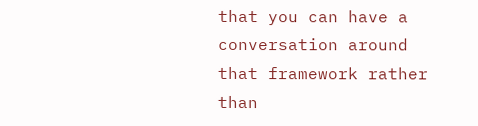that you can have a conversation around that framework rather than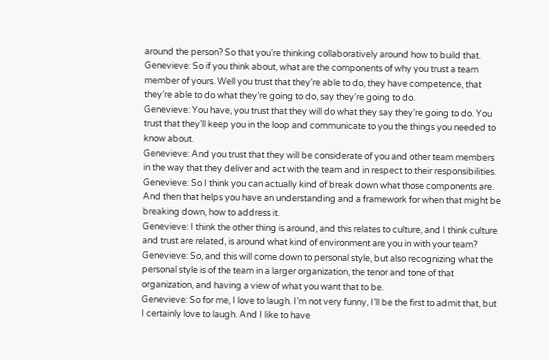around the person? So that you’re thinking collaboratively around how to build that.
Genevieve: So if you think about, what are the components of why you trust a team member of yours. Well you trust that they’re able to do, they have competence, that they’re able to do what they’re going to do, say they’re going to do.
Genevieve: You have, you trust that they will do what they say they’re going to do. You trust that they’ll keep you in the loop and communicate to you the things you needed to know about.
Genevieve: And you trust that they will be considerate of you and other team members in the way that they deliver and act with the team and in respect to their responsibilities.
Genevieve: So I think you can actually kind of break down what those components are. And then that helps you have an understanding and a framework for when that might be breaking down, how to address it.
Genevieve: I think the other thing is around, and this relates to culture, and I think culture and trust are related, is around what kind of environment are you in with your team?
Genevieve: So, and this will come down to personal style, but also recognizing what the personal style is of the team in a larger organization, the tenor and tone of that organization, and having a view of what you want that to be.
Genevieve: So for me, I love to laugh. I’m not very funny, I’ll be the first to admit that, but I certainly love to laugh. And I like to have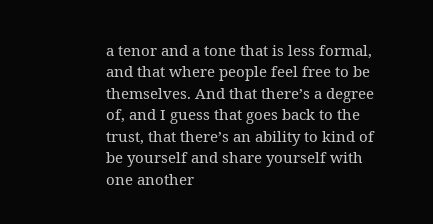a tenor and a tone that is less formal, and that where people feel free to be themselves. And that there’s a degree of, and I guess that goes back to the trust, that there’s an ability to kind of be yourself and share yourself with one another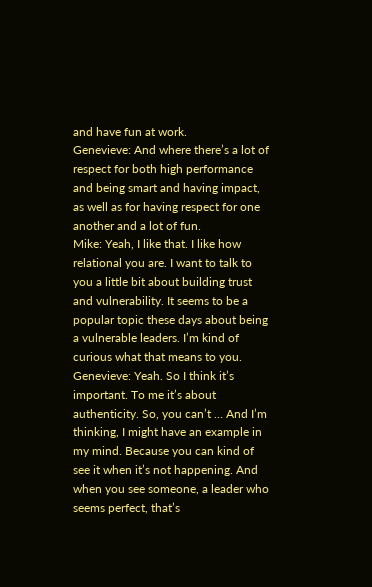and have fun at work.
Genevieve: And where there’s a lot of respect for both high performance and being smart and having impact, as well as for having respect for one another and a lot of fun.
Mike: Yeah, I like that. I like how relational you are. I want to talk to you a little bit about building trust and vulnerability. It seems to be a popular topic these days about being a vulnerable leaders. I’m kind of curious what that means to you.
Genevieve: Yeah. So I think it’s important. To me it’s about authenticity. So, you can’t … And I’m thinking, I might have an example in my mind. Because you can kind of see it when it’s not happening. And when you see someone, a leader who seems perfect, that’s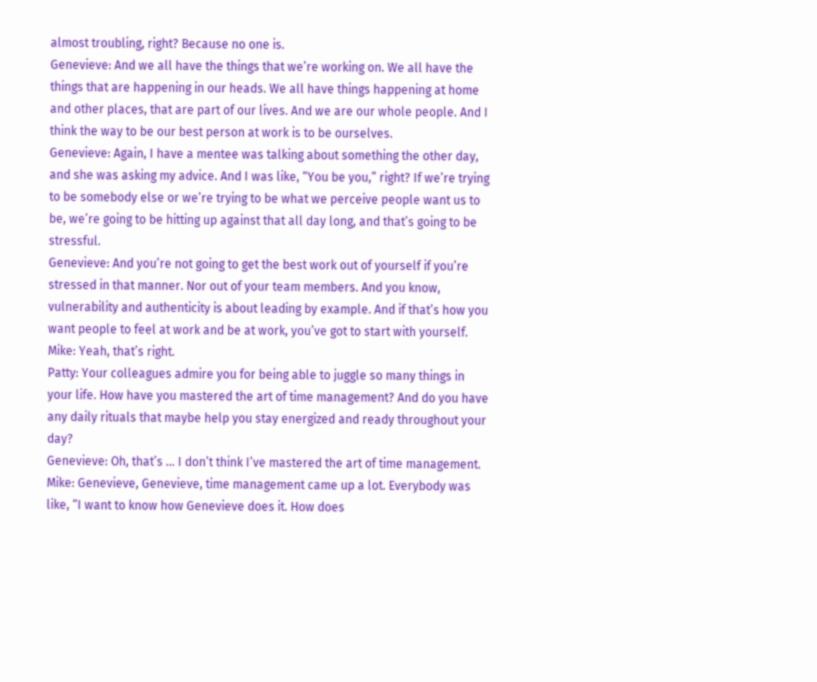almost troubling, right? Because no one is.
Genevieve: And we all have the things that we’re working on. We all have the things that are happening in our heads. We all have things happening at home and other places, that are part of our lives. And we are our whole people. And I think the way to be our best person at work is to be ourselves.
Genevieve: Again, I have a mentee was talking about something the other day, and she was asking my advice. And I was like, “You be you,” right? If we’re trying to be somebody else or we’re trying to be what we perceive people want us to be, we’re going to be hitting up against that all day long, and that’s going to be stressful.
Genevieve: And you’re not going to get the best work out of yourself if you’re stressed in that manner. Nor out of your team members. And you know, vulnerability and authenticity is about leading by example. And if that’s how you want people to feel at work and be at work, you’ve got to start with yourself.
Mike: Yeah, that’s right.
Patty: Your colleagues admire you for being able to juggle so many things in your life. How have you mastered the art of time management? And do you have any daily rituals that maybe help you stay energized and ready throughout your day?
Genevieve: Oh, that’s … I don’t think I’ve mastered the art of time management.
Mike: Genevieve, Genevieve, time management came up a lot. Everybody was like, “I want to know how Genevieve does it. How does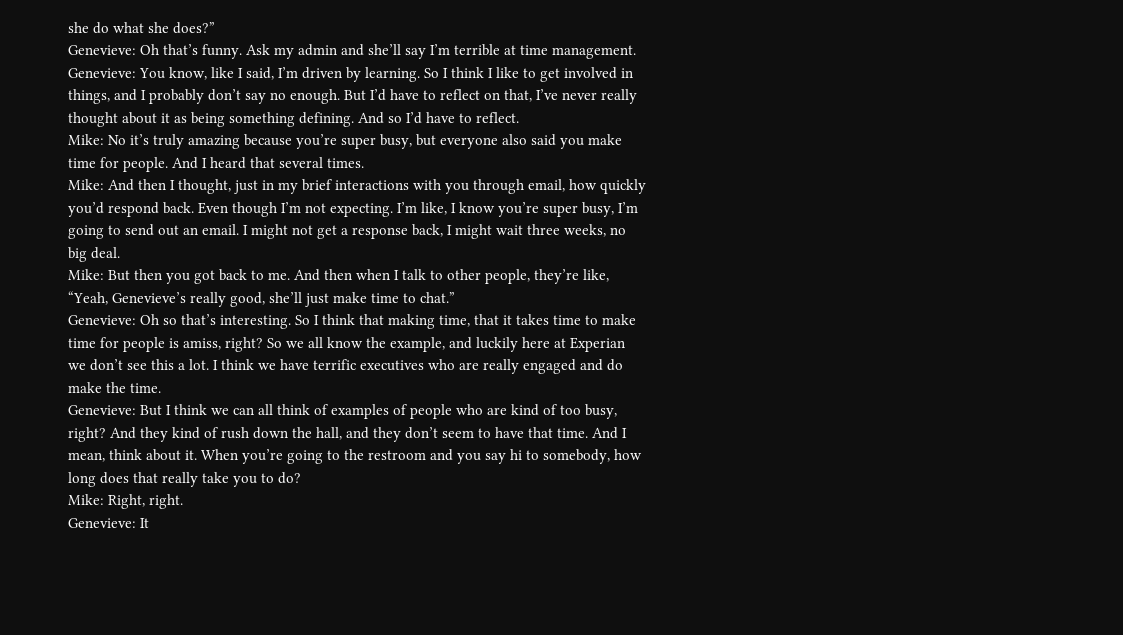she do what she does?”
Genevieve: Oh that’s funny. Ask my admin and she’ll say I’m terrible at time management.
Genevieve: You know, like I said, I’m driven by learning. So I think I like to get involved in things, and I probably don’t say no enough. But I’d have to reflect on that, I’ve never really thought about it as being something defining. And so I’d have to reflect.
Mike: No it’s truly amazing because you’re super busy, but everyone also said you make time for people. And I heard that several times.
Mike: And then I thought, just in my brief interactions with you through email, how quickly you’d respond back. Even though I’m not expecting. I’m like, I know you’re super busy, I’m going to send out an email. I might not get a response back, I might wait three weeks, no big deal.
Mike: But then you got back to me. And then when I talk to other people, they’re like, “Yeah, Genevieve’s really good, she’ll just make time to chat.”
Genevieve: Oh so that’s interesting. So I think that making time, that it takes time to make time for people is amiss, right? So we all know the example, and luckily here at Experian we don’t see this a lot. I think we have terrific executives who are really engaged and do make the time.
Genevieve: But I think we can all think of examples of people who are kind of too busy, right? And they kind of rush down the hall, and they don’t seem to have that time. And I mean, think about it. When you’re going to the restroom and you say hi to somebody, how long does that really take you to do?
Mike: Right, right.
Genevieve: It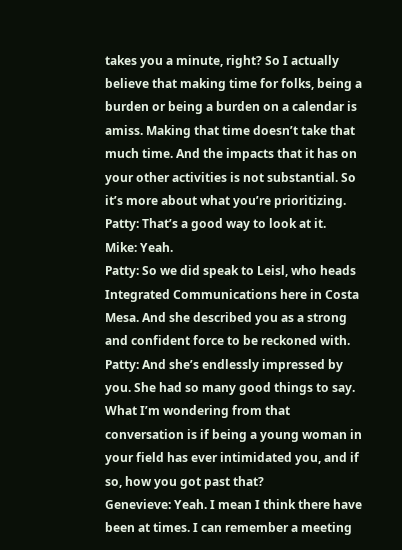takes you a minute, right? So I actually believe that making time for folks, being a burden or being a burden on a calendar is amiss. Making that time doesn’t take that much time. And the impacts that it has on your other activities is not substantial. So it’s more about what you’re prioritizing.
Patty: That’s a good way to look at it.
Mike: Yeah.
Patty: So we did speak to Leisl, who heads Integrated Communications here in Costa Mesa. And she described you as a strong and confident force to be reckoned with.
Patty: And she’s endlessly impressed by you. She had so many good things to say. What I’m wondering from that conversation is if being a young woman in your field has ever intimidated you, and if so, how you got past that?
Genevieve: Yeah. I mean I think there have been at times. I can remember a meeting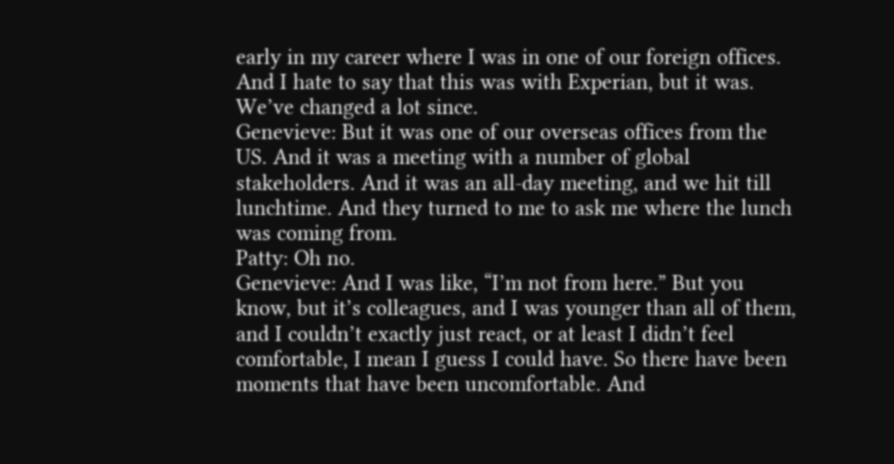early in my career where I was in one of our foreign offices. And I hate to say that this was with Experian, but it was. We’ve changed a lot since.
Genevieve: But it was one of our overseas offices from the US. And it was a meeting with a number of global stakeholders. And it was an all-day meeting, and we hit till lunchtime. And they turned to me to ask me where the lunch was coming from.
Patty: Oh no.
Genevieve: And I was like, “I’m not from here.” But you know, but it’s colleagues, and I was younger than all of them, and I couldn’t exactly just react, or at least I didn’t feel comfortable, I mean I guess I could have. So there have been moments that have been uncomfortable. And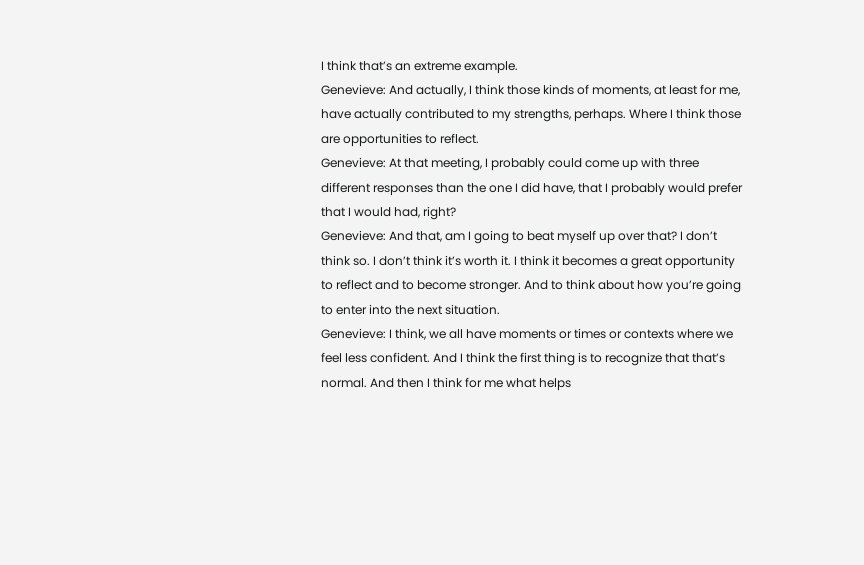I think that’s an extreme example.
Genevieve: And actually, I think those kinds of moments, at least for me, have actually contributed to my strengths, perhaps. Where I think those are opportunities to reflect.
Genevieve: At that meeting, I probably could come up with three different responses than the one I did have, that I probably would prefer that I would had, right?
Genevieve: And that, am I going to beat myself up over that? I don’t think so. I don’t think it’s worth it. I think it becomes a great opportunity to reflect and to become stronger. And to think about how you’re going to enter into the next situation.
Genevieve: I think, we all have moments or times or contexts where we feel less confident. And I think the first thing is to recognize that that’s normal. And then I think for me what helps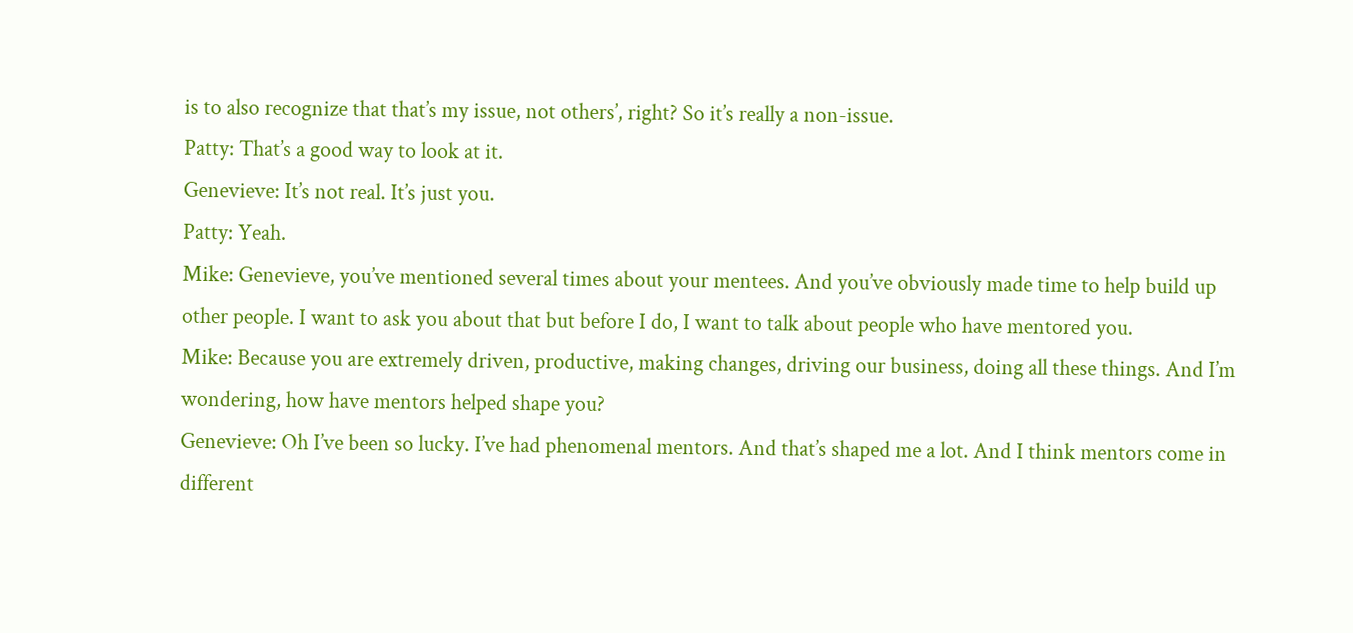is to also recognize that that’s my issue, not others’, right? So it’s really a non-issue.
Patty: That’s a good way to look at it.
Genevieve: It’s not real. It’s just you.
Patty: Yeah.
Mike: Genevieve, you’ve mentioned several times about your mentees. And you’ve obviously made time to help build up other people. I want to ask you about that but before I do, I want to talk about people who have mentored you.
Mike: Because you are extremely driven, productive, making changes, driving our business, doing all these things. And I’m wondering, how have mentors helped shape you?
Genevieve: Oh I’ve been so lucky. I’ve had phenomenal mentors. And that’s shaped me a lot. And I think mentors come in different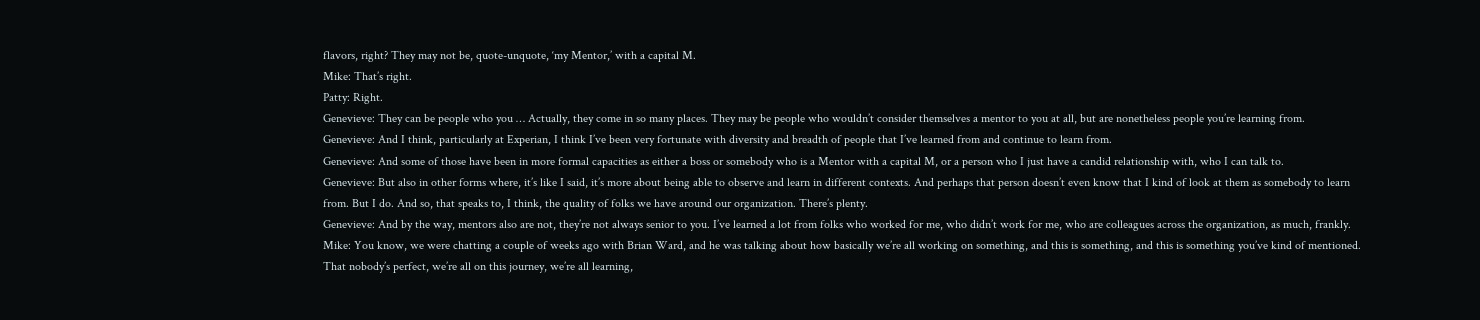flavors, right? They may not be, quote-unquote, ‘my Mentor,’ with a capital M.
Mike: That’s right.
Patty: Right.
Genevieve: They can be people who you … Actually, they come in so many places. They may be people who wouldn’t consider themselves a mentor to you at all, but are nonetheless people you’re learning from.
Genevieve: And I think, particularly at Experian, I think I’ve been very fortunate with diversity and breadth of people that I’ve learned from and continue to learn from.
Genevieve: And some of those have been in more formal capacities as either a boss or somebody who is a Mentor with a capital M, or a person who I just have a candid relationship with, who I can talk to.
Genevieve: But also in other forms where, it’s like I said, it’s more about being able to observe and learn in different contexts. And perhaps that person doesn’t even know that I kind of look at them as somebody to learn from. But I do. And so, that speaks to, I think, the quality of folks we have around our organization. There’s plenty.
Genevieve: And by the way, mentors also are not, they’re not always senior to you. I’ve learned a lot from folks who worked for me, who didn’t work for me, who are colleagues across the organization, as much, frankly.
Mike: You know, we were chatting a couple of weeks ago with Brian Ward, and he was talking about how basically we’re all working on something, and this is something, and this is something you’ve kind of mentioned. That nobody’s perfect, we’re all on this journey, we’re all learning,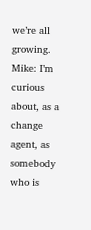we’re all growing.
Mike: I’m curious about, as a change agent, as somebody who is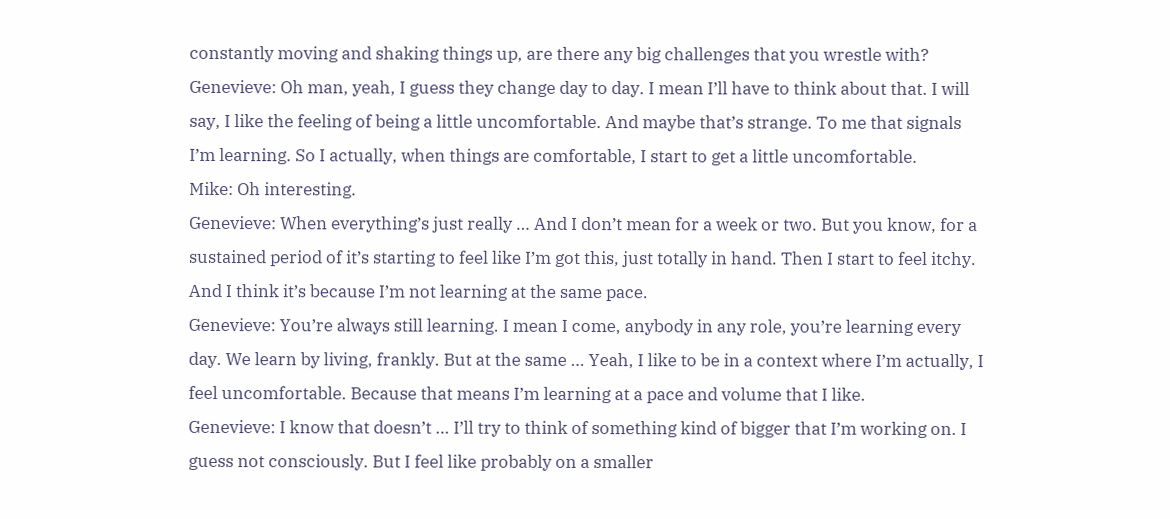constantly moving and shaking things up, are there any big challenges that you wrestle with?
Genevieve: Oh man, yeah, I guess they change day to day. I mean I’ll have to think about that. I will say, I like the feeling of being a little uncomfortable. And maybe that’s strange. To me that signals I’m learning. So I actually, when things are comfortable, I start to get a little uncomfortable.
Mike: Oh interesting.
Genevieve: When everything’s just really … And I don’t mean for a week or two. But you know, for a sustained period of it’s starting to feel like I’m got this, just totally in hand. Then I start to feel itchy. And I think it’s because I’m not learning at the same pace.
Genevieve: You’re always still learning. I mean I come, anybody in any role, you’re learning every day. We learn by living, frankly. But at the same … Yeah, I like to be in a context where I’m actually, I feel uncomfortable. Because that means I’m learning at a pace and volume that I like.
Genevieve: I know that doesn’t … I’ll try to think of something kind of bigger that I’m working on. I guess not consciously. But I feel like probably on a smaller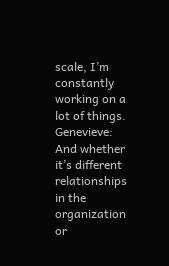scale, I’m constantly working on a lot of things.
Genevieve: And whether it’s different relationships in the organization or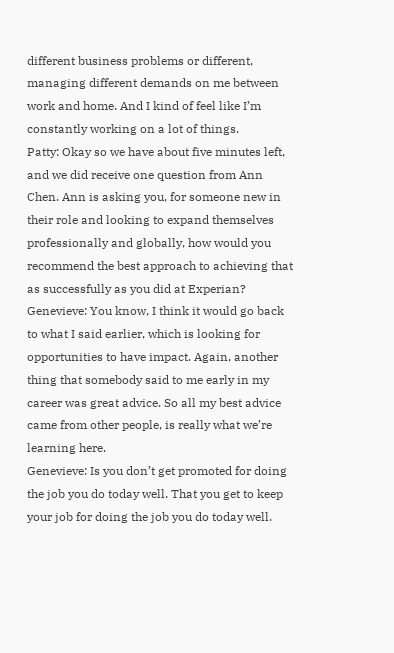different business problems or different, managing different demands on me between work and home. And I kind of feel like I’m constantly working on a lot of things.
Patty: Okay so we have about five minutes left, and we did receive one question from Ann Chen. Ann is asking you, for someone new in their role and looking to expand themselves professionally and globally, how would you recommend the best approach to achieving that as successfully as you did at Experian?
Genevieve: You know, I think it would go back to what I said earlier, which is looking for opportunities to have impact. Again, another thing that somebody said to me early in my career was great advice. So all my best advice came from other people, is really what we’re learning here.
Genevieve: Is you don’t get promoted for doing the job you do today well. That you get to keep your job for doing the job you do today well.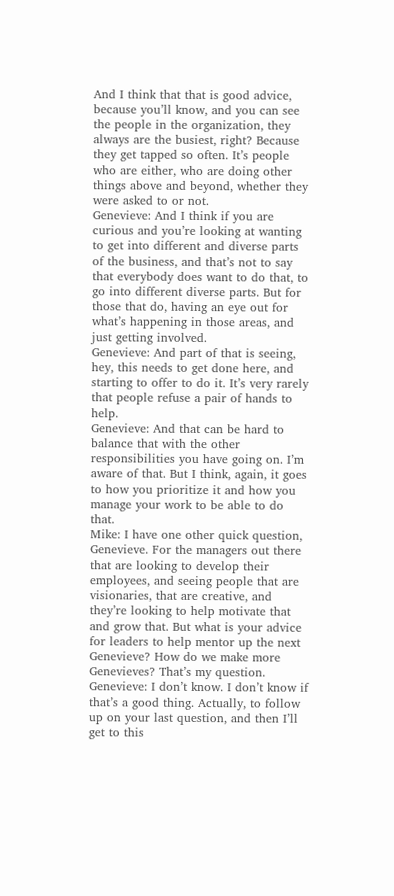And I think that that is good advice, because you’ll know, and you can see the people in the organization, they always are the busiest, right? Because they get tapped so often. It’s people who are either, who are doing other things above and beyond, whether they were asked to or not.
Genevieve: And I think if you are curious and you’re looking at wanting to get into different and diverse parts of the business, and that’s not to say that everybody does want to do that, to go into different diverse parts. But for those that do, having an eye out for what’s happening in those areas, and just getting involved.
Genevieve: And part of that is seeing, hey, this needs to get done here, and starting to offer to do it. It’s very rarely that people refuse a pair of hands to help.
Genevieve: And that can be hard to balance that with the other responsibilities you have going on. I’m aware of that. But I think, again, it goes to how you prioritize it and how you manage your work to be able to do that.
Mike: I have one other quick question, Genevieve. For the managers out there that are looking to develop their employees, and seeing people that are visionaries, that are creative, and they’re looking to help motivate that and grow that. But what is your advice for leaders to help mentor up the next Genevieve? How do we make more Genevieves? That’s my question.
Genevieve: I don’t know. I don’t know if that’s a good thing. Actually, to follow up on your last question, and then I’ll get to this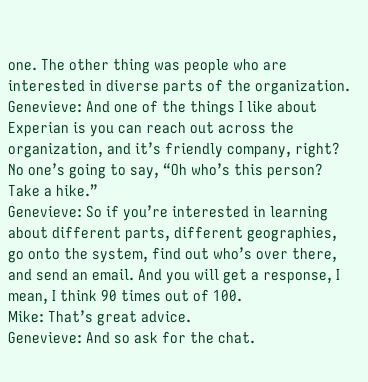one. The other thing was people who are interested in diverse parts of the organization.
Genevieve: And one of the things I like about Experian is you can reach out across the organization, and it’s friendly company, right? No one’s going to say, “Oh who’s this person? Take a hike.”
Genevieve: So if you’re interested in learning about different parts, different geographies, go onto the system, find out who’s over there, and send an email. And you will get a response, I mean, I think 90 times out of 100.
Mike: That’s great advice.
Genevieve: And so ask for the chat.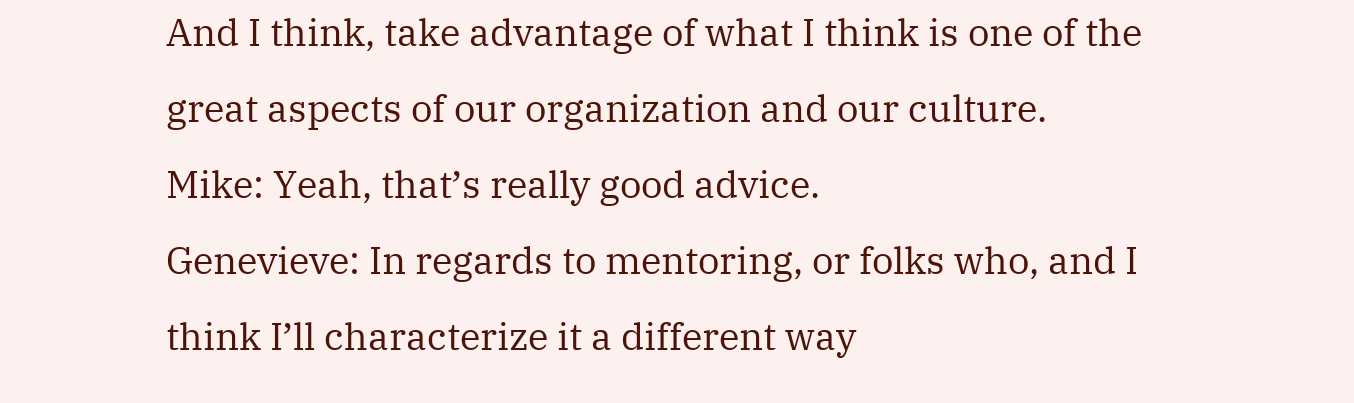And I think, take advantage of what I think is one of the great aspects of our organization and our culture.
Mike: Yeah, that’s really good advice.
Genevieve: In regards to mentoring, or folks who, and I think I’ll characterize it a different way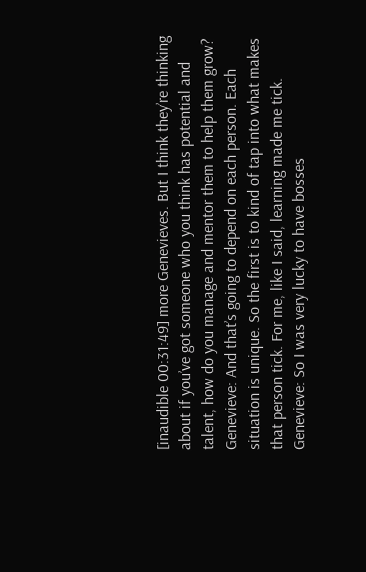[inaudible 00:31:49] more Genevieves. But I think they’re thinking about if you’ve got someone who you think has potential and talent, how do you manage and mentor them to help them grow?
Genevieve: And that’s going to depend on each person. Each situation is unique. So the first is to kind of tap into what makes that person tick. For me, like I said, learning made me tick.
Genevieve: So I was very lucky to have bosses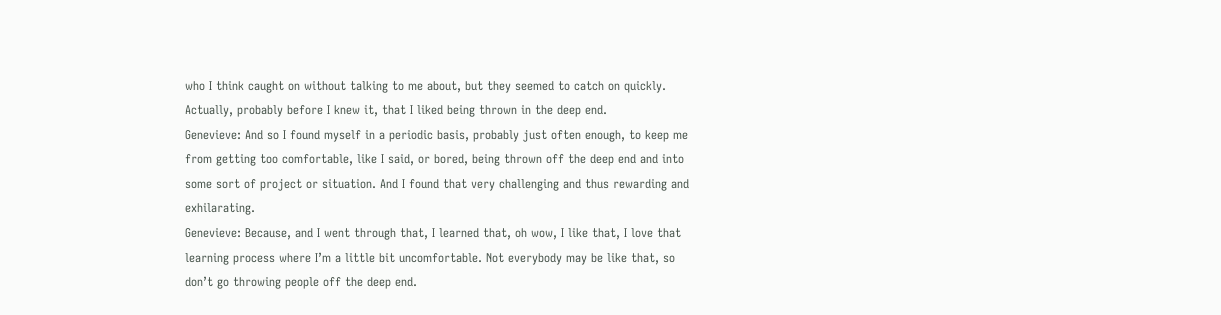who I think caught on without talking to me about, but they seemed to catch on quickly. Actually, probably before I knew it, that I liked being thrown in the deep end.
Genevieve: And so I found myself in a periodic basis, probably just often enough, to keep me from getting too comfortable, like I said, or bored, being thrown off the deep end and into some sort of project or situation. And I found that very challenging and thus rewarding and exhilarating.
Genevieve: Because, and I went through that, I learned that, oh wow, I like that, I love that learning process where I’m a little bit uncomfortable. Not everybody may be like that, so don’t go throwing people off the deep end.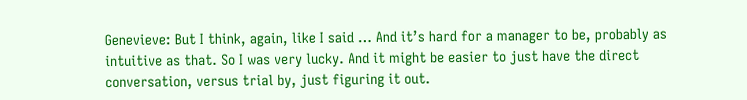Genevieve: But I think, again, like I said … And it’s hard for a manager to be, probably as intuitive as that. So I was very lucky. And it might be easier to just have the direct conversation, versus trial by, just figuring it out.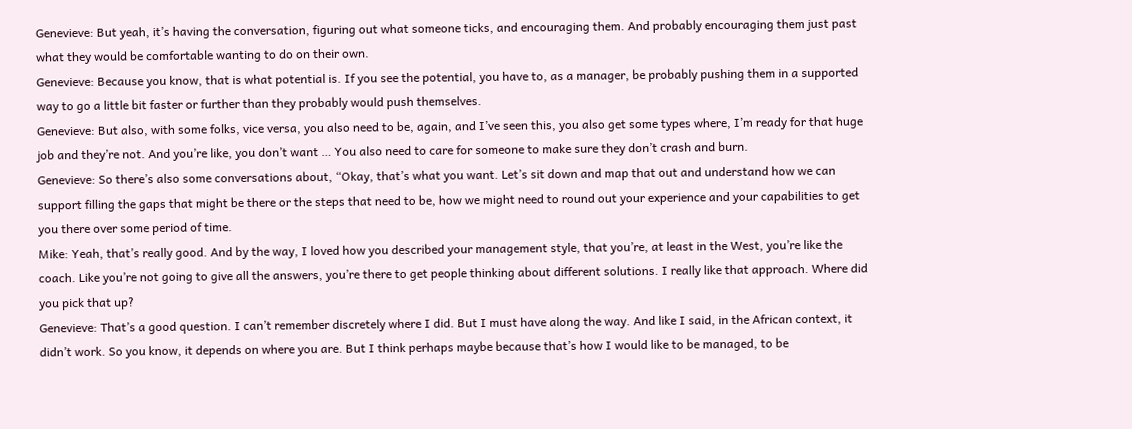Genevieve: But yeah, it’s having the conversation, figuring out what someone ticks, and encouraging them. And probably encouraging them just past what they would be comfortable wanting to do on their own.
Genevieve: Because you know, that is what potential is. If you see the potential, you have to, as a manager, be probably pushing them in a supported way to go a little bit faster or further than they probably would push themselves.
Genevieve: But also, with some folks, vice versa, you also need to be, again, and I’ve seen this, you also get some types where, I’m ready for that huge job and they’re not. And you’re like, you don’t want … You also need to care for someone to make sure they don’t crash and burn.
Genevieve: So there’s also some conversations about, “Okay, that’s what you want. Let’s sit down and map that out and understand how we can support filling the gaps that might be there or the steps that need to be, how we might need to round out your experience and your capabilities to get you there over some period of time.
Mike: Yeah, that’s really good. And by the way, I loved how you described your management style, that you’re, at least in the West, you’re like the coach. Like you’re not going to give all the answers, you’re there to get people thinking about different solutions. I really like that approach. Where did you pick that up?
Genevieve: That’s a good question. I can’t remember discretely where I did. But I must have along the way. And like I said, in the African context, it didn’t work. So you know, it depends on where you are. But I think perhaps maybe because that’s how I would like to be managed, to be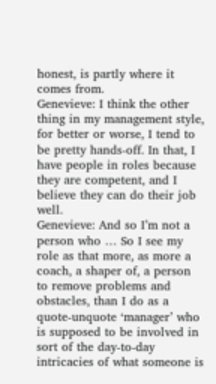honest, is partly where it comes from.
Genevieve: I think the other thing in my management style, for better or worse, I tend to be pretty hands-off. In that, I have people in roles because they are competent, and I believe they can do their job well.
Genevieve: And so I’m not a person who … So I see my role as that more, as more a coach, a shaper of, a person to remove problems and obstacles, than I do as a quote-unquote ‘manager’ who is supposed to be involved in sort of the day-to-day intricacies of what someone is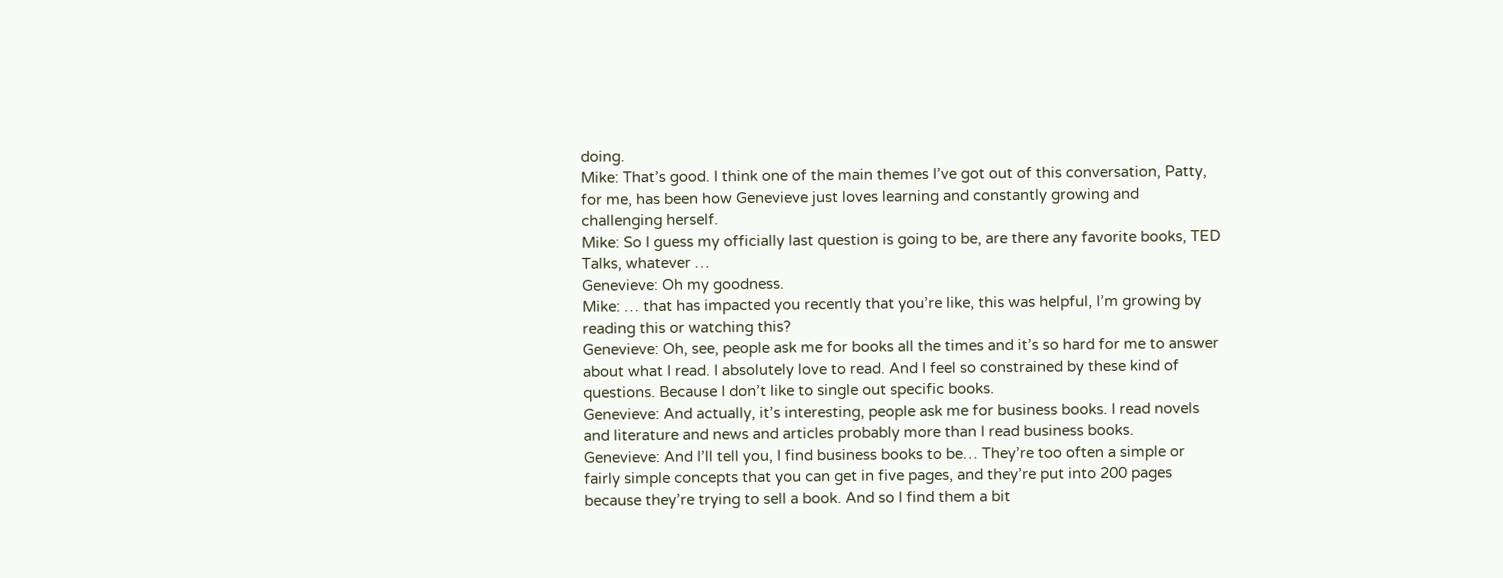doing.
Mike: That’s good. I think one of the main themes I’ve got out of this conversation, Patty, for me, has been how Genevieve just loves learning and constantly growing and challenging herself.
Mike: So I guess my officially last question is going to be, are there any favorite books, TED Talks, whatever …
Genevieve: Oh my goodness.
Mike: … that has impacted you recently that you’re like, this was helpful, I’m growing by reading this or watching this?
Genevieve: Oh, see, people ask me for books all the times and it’s so hard for me to answer about what I read. I absolutely love to read. And I feel so constrained by these kind of questions. Because I don’t like to single out specific books.
Genevieve: And actually, it’s interesting, people ask me for business books. I read novels and literature and news and articles probably more than I read business books.
Genevieve: And I’ll tell you, I find business books to be… They’re too often a simple or fairly simple concepts that you can get in five pages, and they’re put into 200 pages because they’re trying to sell a book. And so I find them a bit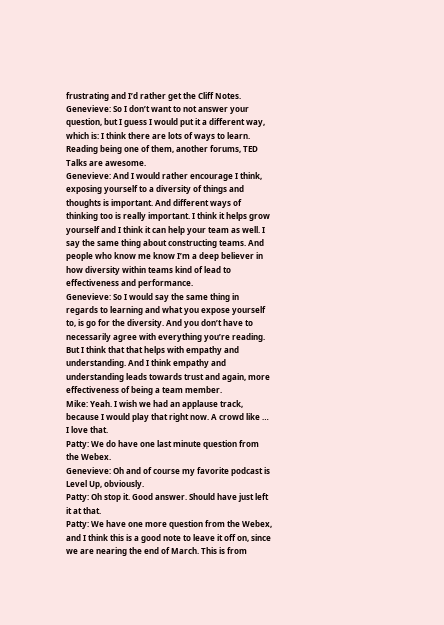frustrating and I’d rather get the Cliff Notes.
Genevieve: So I don’t want to not answer your question, but I guess I would put it a different way, which is: I think there are lots of ways to learn. Reading being one of them, another forums, TED Talks are awesome.
Genevieve: And I would rather encourage I think, exposing yourself to a diversity of things and thoughts is important. And different ways of thinking too is really important. I think it helps grow yourself and I think it can help your team as well. I say the same thing about constructing teams. And people who know me know I’m a deep believer in how diversity within teams kind of lead to effectiveness and performance.
Genevieve: So I would say the same thing in regards to learning and what you expose yourself to, is go for the diversity. And you don’t have to necessarily agree with everything you’re reading. But I think that that helps with empathy and understanding. And I think empathy and understanding leads towards trust and again, more effectiveness of being a team member.
Mike: Yeah. I wish we had an applause track, because I would play that right now. A crowd like … I love that.
Patty: We do have one last minute question from the Webex.
Genevieve: Oh and of course my favorite podcast is Level Up, obviously.
Patty: Oh stop it. Good answer. Should have just left it at that.
Patty: We have one more question from the Webex, and I think this is a good note to leave it off on, since we are nearing the end of March. This is from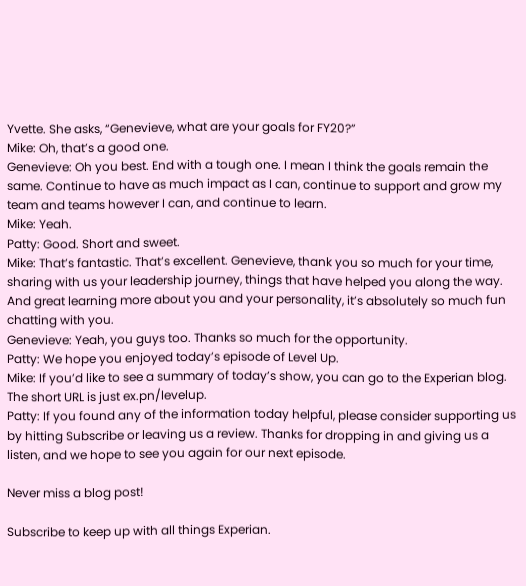Yvette. She asks, “Genevieve, what are your goals for FY20?”
Mike: Oh, that’s a good one.
Genevieve: Oh you best. End with a tough one. I mean I think the goals remain the same. Continue to have as much impact as I can, continue to support and grow my team and teams however I can, and continue to learn.
Mike: Yeah.
Patty: Good. Short and sweet.
Mike: That’s fantastic. That’s excellent. Genevieve, thank you so much for your time, sharing with us your leadership journey, things that have helped you along the way. And great learning more about you and your personality, it’s absolutely so much fun chatting with you.
Genevieve: Yeah, you guys too. Thanks so much for the opportunity.
Patty: We hope you enjoyed today’s episode of Level Up.
Mike: If you’d like to see a summary of today’s show, you can go to the Experian blog. The short URL is just ex.pn/levelup.
Patty: If you found any of the information today helpful, please consider supporting us by hitting Subscribe or leaving us a review. Thanks for dropping in and giving us a listen, and we hope to see you again for our next episode.

Never miss a blog post!

Subscribe to keep up with all things Experian.